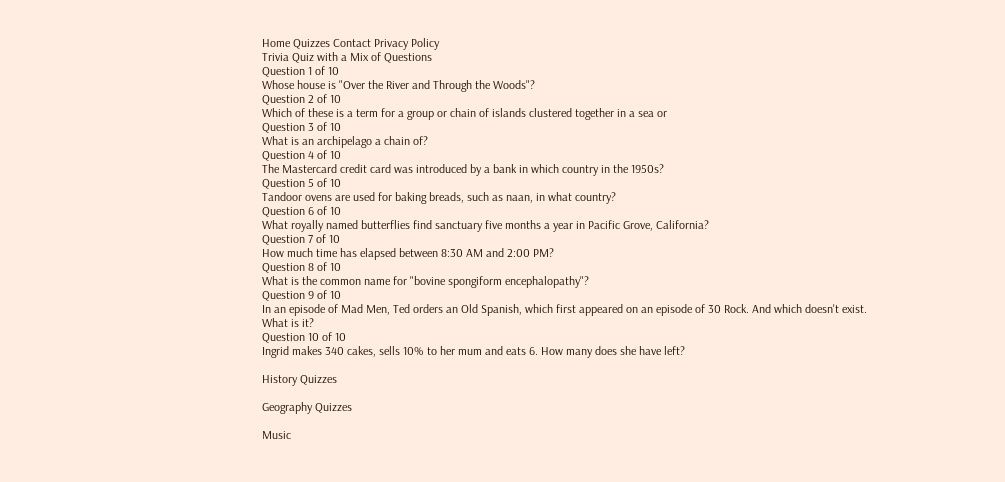Home Quizzes Contact Privacy Policy
Trivia Quiz with a Mix of Questions
Question 1 of 10
Whose house is "Over the River and Through the Woods"?
Question 2 of 10
Which of these is a term for a group or chain of islands clustered together in a sea or
Question 3 of 10
What is an archipelago a chain of?
Question 4 of 10
The Mastercard credit card was introduced by a bank in which country in the 1950s?
Question 5 of 10
Tandoor ovens are used for baking breads, such as naan, in what country?
Question 6 of 10
What royally named butterflies find sanctuary five months a year in Pacific Grove, California?
Question 7 of 10
How much time has elapsed between 8:30 AM and 2:00 PM?
Question 8 of 10
What is the common name for "bovine spongiform encephalopathy"?
Question 9 of 10
In an episode of Mad Men, Ted orders an Old Spanish, which first appeared on an episode of 30 Rock. And which doesn't exist. What is it?
Question 10 of 10
Ingrid makes 340 cakes, sells 10% to her mum and eats 6. How many does she have left?

History Quizzes

Geography Quizzes

Music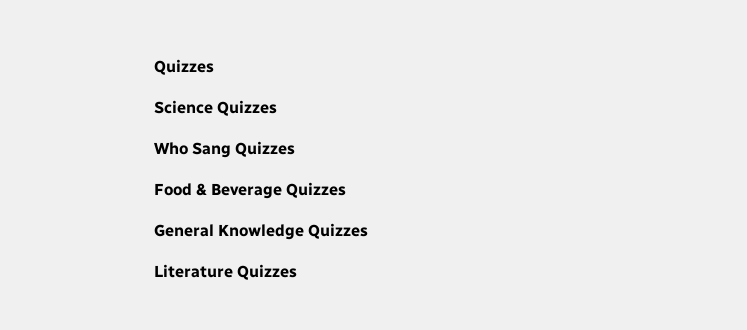Quizzes

Science Quizzes

Who Sang Quizzes

Food & Beverage Quizzes

General Knowledge Quizzes

Literature Quizzes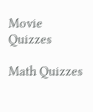Movie Quizzes

Math Quizzes